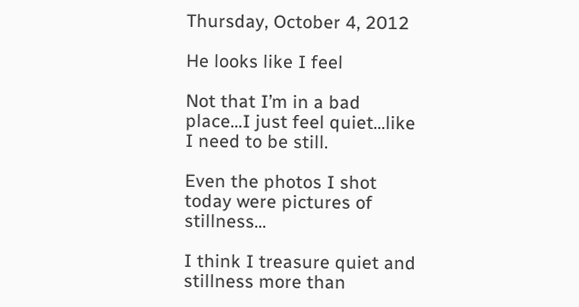Thursday, October 4, 2012

He looks like I feel

Not that I’m in a bad place…I just feel quiet…like I need to be still.

Even the photos I shot today were pictures of stillness…

I think I treasure quiet and stillness more than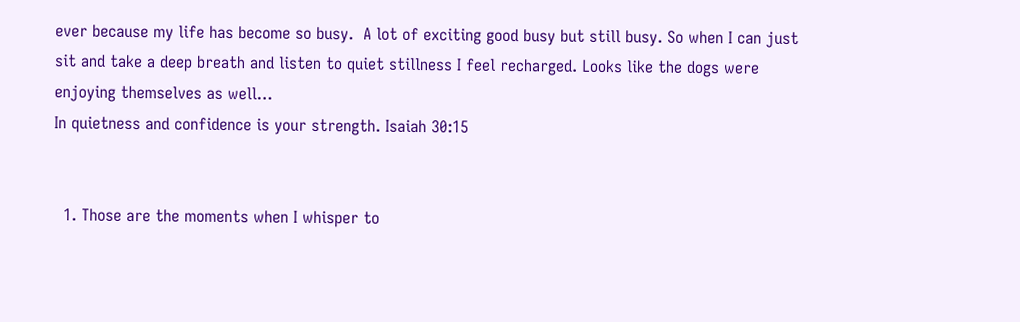ever because my life has become so busy.  A lot of exciting good busy but still busy. So when I can just sit and take a deep breath and listen to quiet stillness I feel recharged. Looks like the dogs were enjoying themselves as well…
In quietness and confidence is your strength. Isaiah 30:15


  1. Those are the moments when I whisper to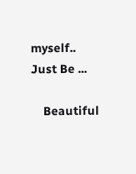myself.. Just Be ...

    Beautiful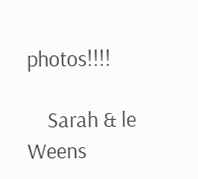photos!!!!

    Sarah & le Weens